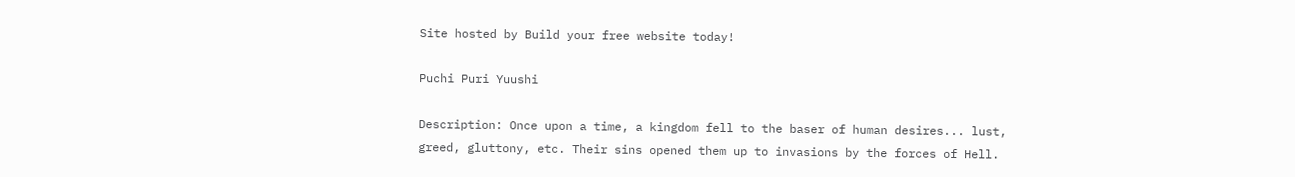Site hosted by Build your free website today!

Puchi Puri Yuushi

Description: Once upon a time, a kingdom fell to the baser of human desires... lust, greed, gluttony, etc. Their sins opened them up to invasions by the forces of Hell.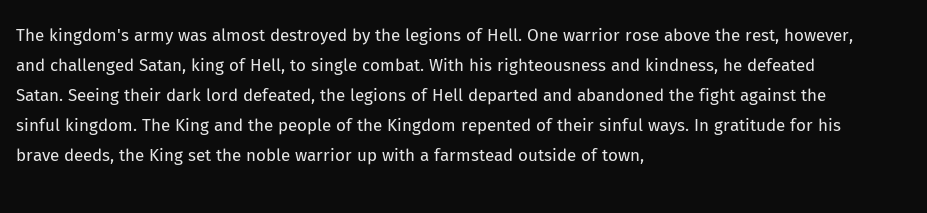The kingdom's army was almost destroyed by the legions of Hell. One warrior rose above the rest, however, and challenged Satan, king of Hell, to single combat. With his righteousness and kindness, he defeated Satan. Seeing their dark lord defeated, the legions of Hell departed and abandoned the fight against the sinful kingdom. The King and the people of the Kingdom repented of their sinful ways. In gratitude for his brave deeds, the King set the noble warrior up with a farmstead outside of town,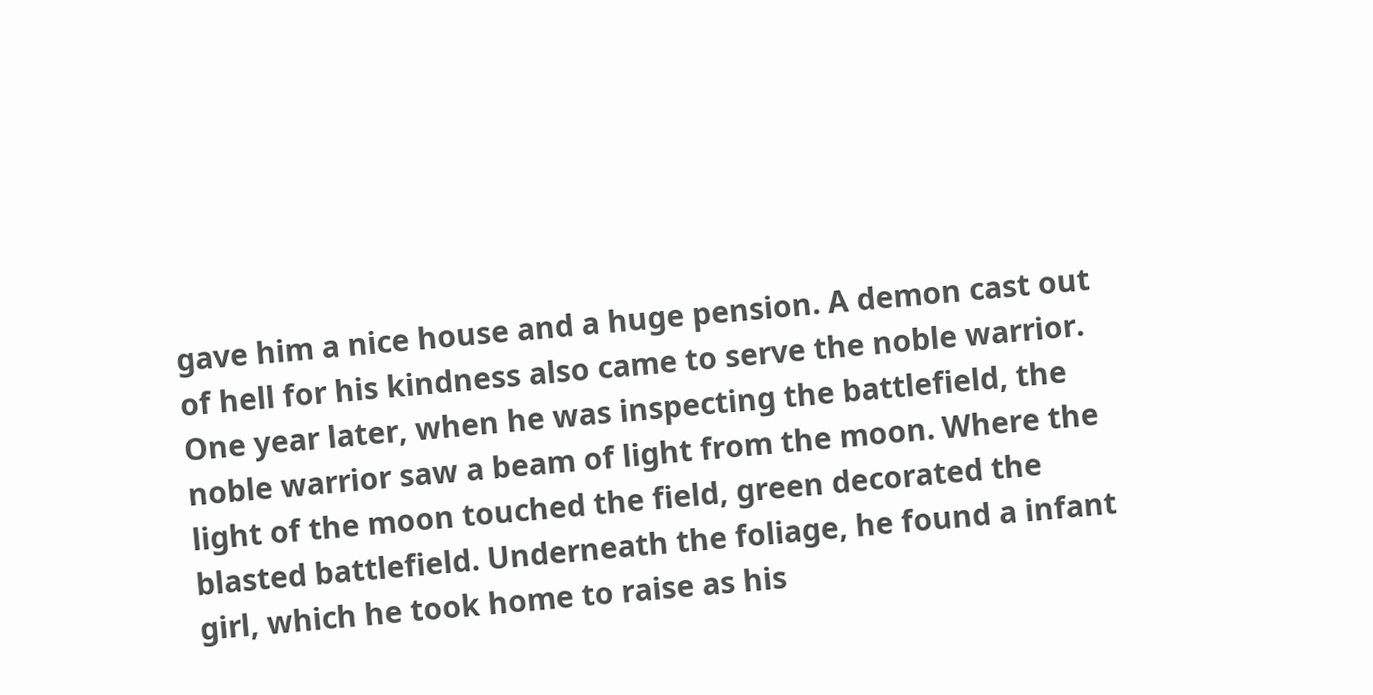gave him a nice house and a huge pension. A demon cast out of hell for his kindness also came to serve the noble warrior. One year later, when he was inspecting the battlefield, the noble warrior saw a beam of light from the moon. Where the light of the moon touched the field, green decorated the blasted battlefield. Underneath the foliage, he found a infant girl, which he took home to raise as his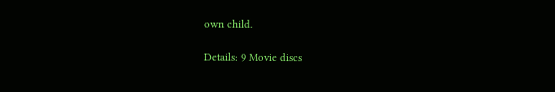own child.

Details: 9 Movie discs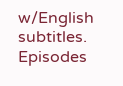w/English subtitles.  Episodes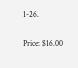1-26.

Price: $16.00